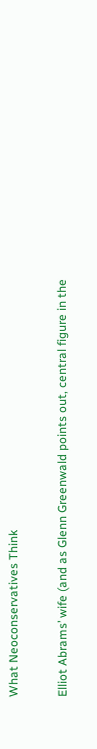What Neoconservatives Think

Elliot Abrams’ wife (and as Glenn Greenwald points out, central figure in the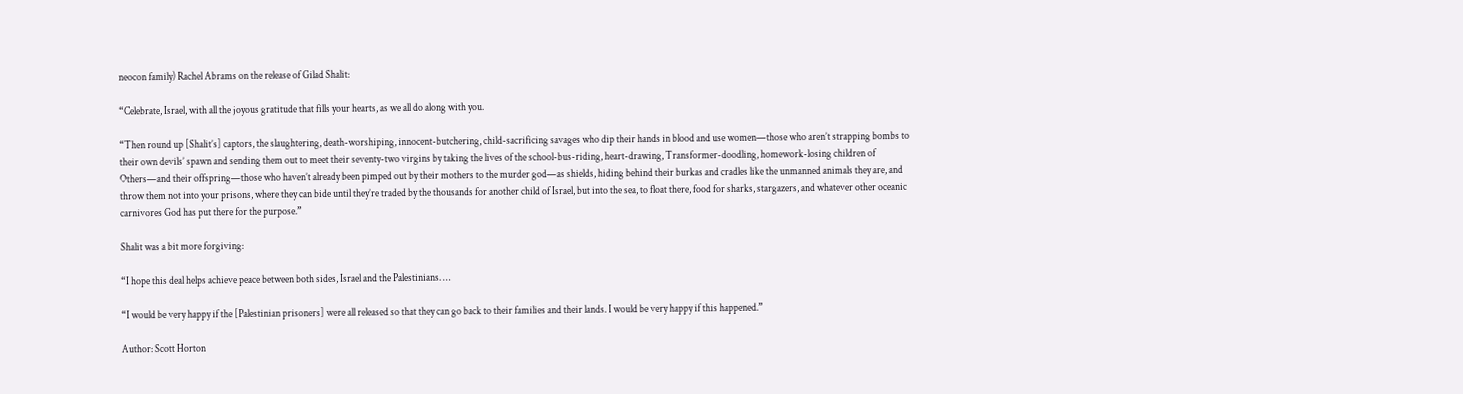neocon family) Rachel Abrams on the release of Gilad Shalit:

“Celebrate, Israel, with all the joyous gratitude that fills your hearts, as we all do along with you.

“Then round up [Shalit’s] captors, the slaughtering, death-worshiping, innocent-butchering, child-sacrificing savages who dip their hands in blood and use women—those who aren’t strapping bombs to their own devils’ spawn and sending them out to meet their seventy-two virgins by taking the lives of the school-bus-riding, heart-drawing, Transformer-doodling, homework-losing children of Others—and their offspring—those who haven’t already been pimped out by their mothers to the murder god—as shields, hiding behind their burkas and cradles like the unmanned animals they are, and throw them not into your prisons, where they can bide until they’re traded by the thousands for another child of Israel, but into the sea, to float there, food for sharks, stargazers, and whatever other oceanic carnivores God has put there for the purpose.”

Shalit was a bit more forgiving:

“I hope this deal helps achieve peace between both sides, Israel and the Palestinians. …

“I would be very happy if the [Palestinian prisoners] were all released so that they can go back to their families and their lands. I would be very happy if this happened.”

Author: Scott Horton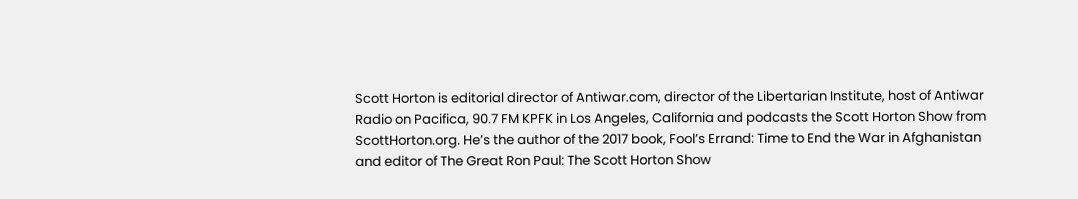Scott Horton is editorial director of Antiwar.com, director of the Libertarian Institute, host of Antiwar Radio on Pacifica, 90.7 FM KPFK in Los Angeles, California and podcasts the Scott Horton Show from ScottHorton.org. He’s the author of the 2017 book, Fool’s Errand: Time to End the War in Afghanistan and editor of The Great Ron Paul: The Scott Horton Show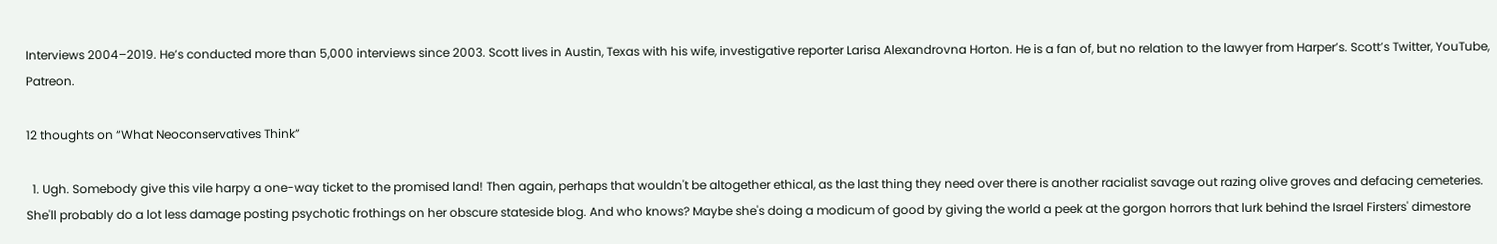Interviews 2004–2019. He’s conducted more than 5,000 interviews since 2003. Scott lives in Austin, Texas with his wife, investigative reporter Larisa Alexandrovna Horton. He is a fan of, but no relation to the lawyer from Harper’s. Scott’s Twitter, YouTube, Patreon.

12 thoughts on “What Neoconservatives Think”

  1. Ugh. Somebody give this vile harpy a one-way ticket to the promised land! Then again, perhaps that wouldn't be altogether ethical, as the last thing they need over there is another racialist savage out razing olive groves and defacing cemeteries. She'll probably do a lot less damage posting psychotic frothings on her obscure stateside blog. And who knows? Maybe she's doing a modicum of good by giving the world a peek at the gorgon horrors that lurk behind the Israel Firsters' dimestore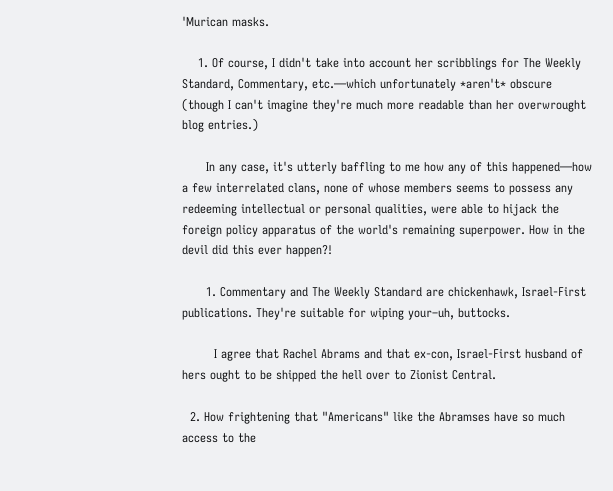'Murican masks.

    1. Of course, I didn't take into account her scribblings for The Weekly Standard, Commentary, etc.—which unfortunately *aren't* obscure (though I can't imagine they're much more readable than her overwrought blog entries.)

      In any case, it's utterly baffling to me how any of this happened—how a few interrelated clans, none of whose members seems to possess any redeeming intellectual or personal qualities, were able to hijack the foreign policy apparatus of the world's remaining superpower. How in the devil did this ever happen?!

      1. Commentary and The Weekly Standard are chickenhawk, Israel-First publications. They're suitable for wiping your–uh, buttocks.

        I agree that Rachel Abrams and that ex-con, Israel-First husband of hers ought to be shipped the hell over to Zionist Central.

  2. How frightening that "Americans" like the Abramses have so much access to the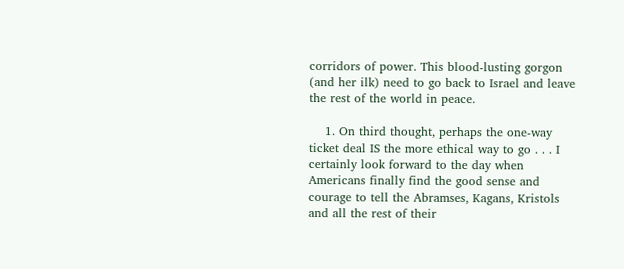corridors of power. This blood-lusting gorgon (and her ilk) need to go back to Israel and leave the rest of the world in peace.

    1. On third thought, perhaps the one-way ticket deal IS the more ethical way to go . . . I certainly look forward to the day when Americans finally find the good sense and courage to tell the Abramses, Kagans, Kristols and all the rest of their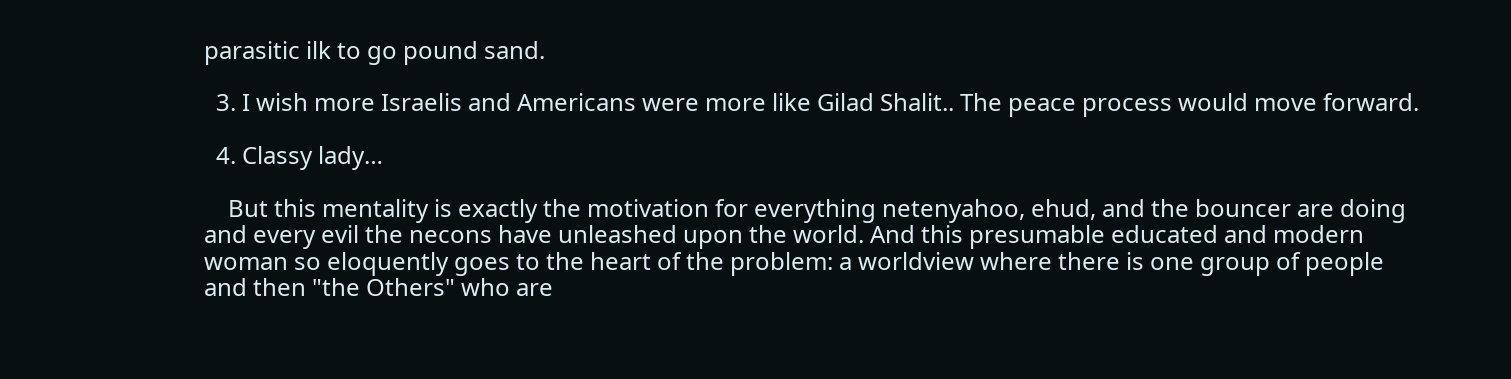parasitic ilk to go pound sand.

  3. I wish more Israelis and Americans were more like Gilad Shalit.. The peace process would move forward.

  4. Classy lady…

    But this mentality is exactly the motivation for everything netenyahoo, ehud, and the bouncer are doing and every evil the necons have unleashed upon the world. And this presumable educated and modern woman so eloquently goes to the heart of the problem: a worldview where there is one group of people and then "the Others" who are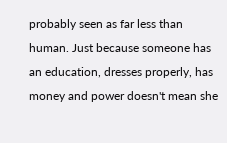probably seen as far less than human. Just because someone has an education, dresses properly, has money and power doesn't mean she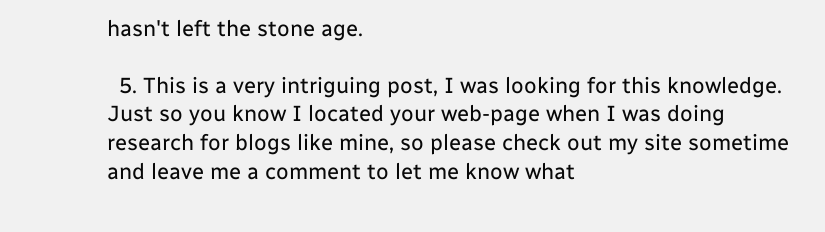hasn't left the stone age.

  5. This is a very intriguing post, I was looking for this knowledge. Just so you know I located your web-page when I was doing research for blogs like mine, so please check out my site sometime and leave me a comment to let me know what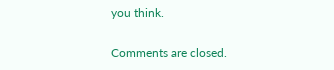you think.

Comments are closed.